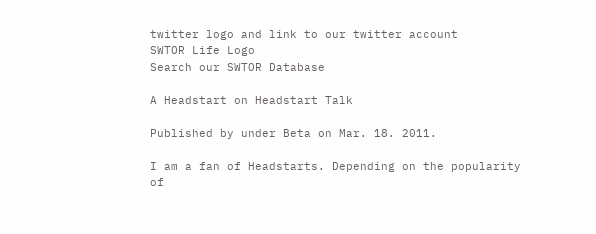twitter logo and link to our twitter account
SWTOR Life Logo
Search our SWTOR Database

A Headstart on Headstart Talk

Published by under Beta on Mar. 18. 2011.

I am a fan of Headstarts. Depending on the popularity of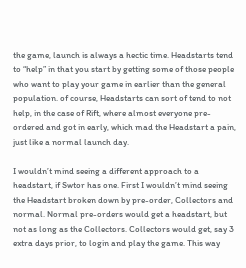the game, launch is always a hectic time. Headstarts tend to “help” in that you start by getting some of those people who want to play your game in earlier than the general population. of course, Headstarts can sort of tend to not help, in the case of Rift, where almost everyone pre-ordered and got in early, which mad the Headstart a pain, just like a normal launch day.

I wouldn’t mind seeing a different approach to a headstart, if Swtor has one. First I wouldn’t mind seeing the Headstart broken down by pre-order, Collectors and normal. Normal pre-orders would get a headstart, but not as long as the Collectors. Collectors would get, say 3 extra days prior, to login and play the game. This way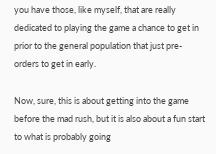you have those, like myself, that are really dedicated to playing the game a chance to get in prior to the general population that just pre-orders to get in early.

Now, sure, this is about getting into the game before the mad rush, but it is also about a fun start to what is probably going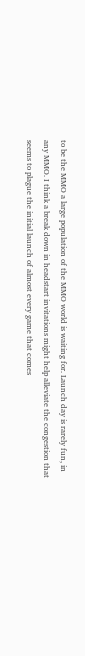to be the MMO a large population of the MMO world is waiting for. Launch day is rarely fun, in any MMO. I think a break down in headstart invitations might help alleviate the congestion that seems to plague the initial launch of almost every game that comes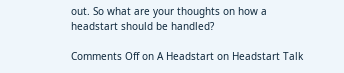out. So what are your thoughts on how a headstart should be handled?

Comments Off on A Headstart on Headstart Talk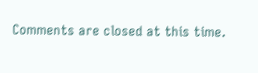Comments are closed at this time.